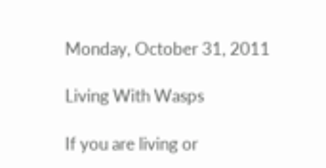Monday, October 31, 2011

Living With Wasps

If you are living or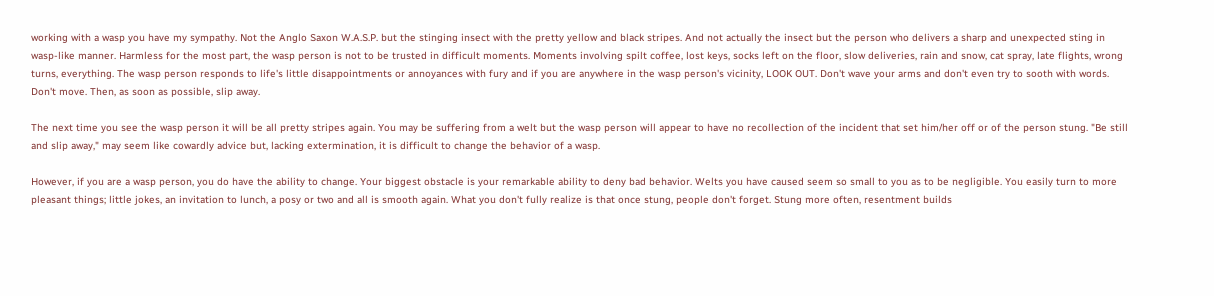working with a wasp you have my sympathy. Not the Anglo Saxon W.A.S.P. but the stinging insect with the pretty yellow and black stripes. And not actually the insect but the person who delivers a sharp and unexpected sting in wasp-like manner. Harmless for the most part, the wasp person is not to be trusted in difficult moments. Moments involving spilt coffee, lost keys, socks left on the floor, slow deliveries, rain and snow, cat spray, late flights, wrong turns, everything. The wasp person responds to life's little disappointments or annoyances with fury and if you are anywhere in the wasp person's vicinity, LOOK OUT. Don't wave your arms and don't even try to sooth with words. Don't move. Then, as soon as possible, slip away.

The next time you see the wasp person it will be all pretty stripes again. You may be suffering from a welt but the wasp person will appear to have no recollection of the incident that set him/her off or of the person stung. "Be still and slip away," may seem like cowardly advice but, lacking extermination, it is difficult to change the behavior of a wasp.

However, if you are a wasp person, you do have the ability to change. Your biggest obstacle is your remarkable ability to deny bad behavior. Welts you have caused seem so small to you as to be negligible. You easily turn to more pleasant things; little jokes, an invitation to lunch, a posy or two and all is smooth again. What you don't fully realize is that once stung, people don't forget. Stung more often, resentment builds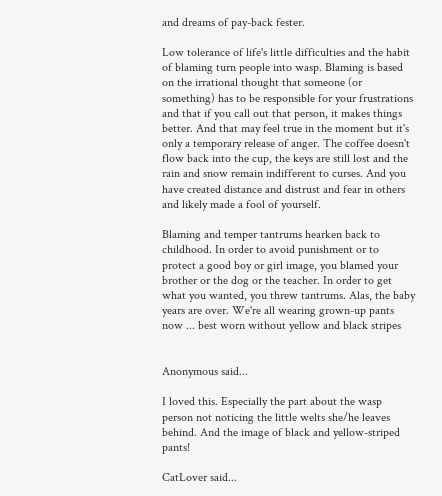and dreams of pay-back fester.

Low tolerance of life's little difficulties and the habit of blaming turn people into wasp. Blaming is based on the irrational thought that someone (or something) has to be responsible for your frustrations and that if you call out that person, it makes things better. And that may feel true in the moment but it's only a temporary release of anger. The coffee doesn't flow back into the cup, the keys are still lost and the rain and snow remain indifferent to curses. And you have created distance and distrust and fear in others and likely made a fool of yourself.

Blaming and temper tantrums hearken back to childhood. In order to avoid punishment or to protect a good boy or girl image, you blamed your brother or the dog or the teacher. In order to get what you wanted, you threw tantrums. Alas, the baby years are over. We're all wearing grown-up pants now ... best worn without yellow and black stripes


Anonymous said...

I loved this. Especially the part about the wasp person not noticing the little welts she/he leaves behind. And the image of black and yellow-striped pants!

CatLover said...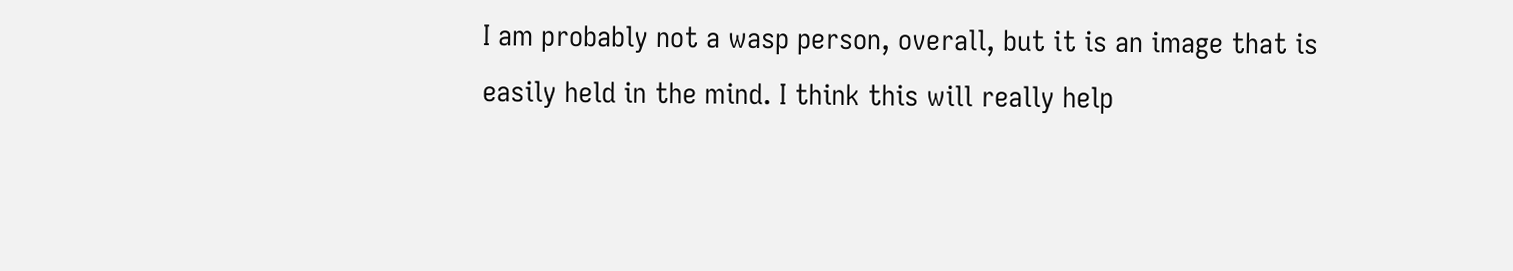I am probably not a wasp person, overall, but it is an image that is easily held in the mind. I think this will really help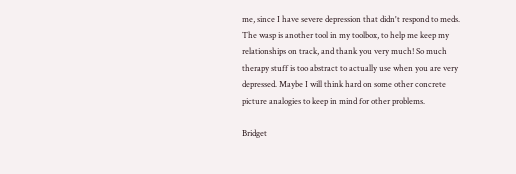me, since I have severe depression that didn't respond to meds. The wasp is another tool in my toolbox, to help me keep my relationships on track, and thank you very much! So much therapy stuff is too abstract to actually use when you are very depressed. Maybe I will think hard on some other concrete picture analogies to keep in mind for other problems.

Bridget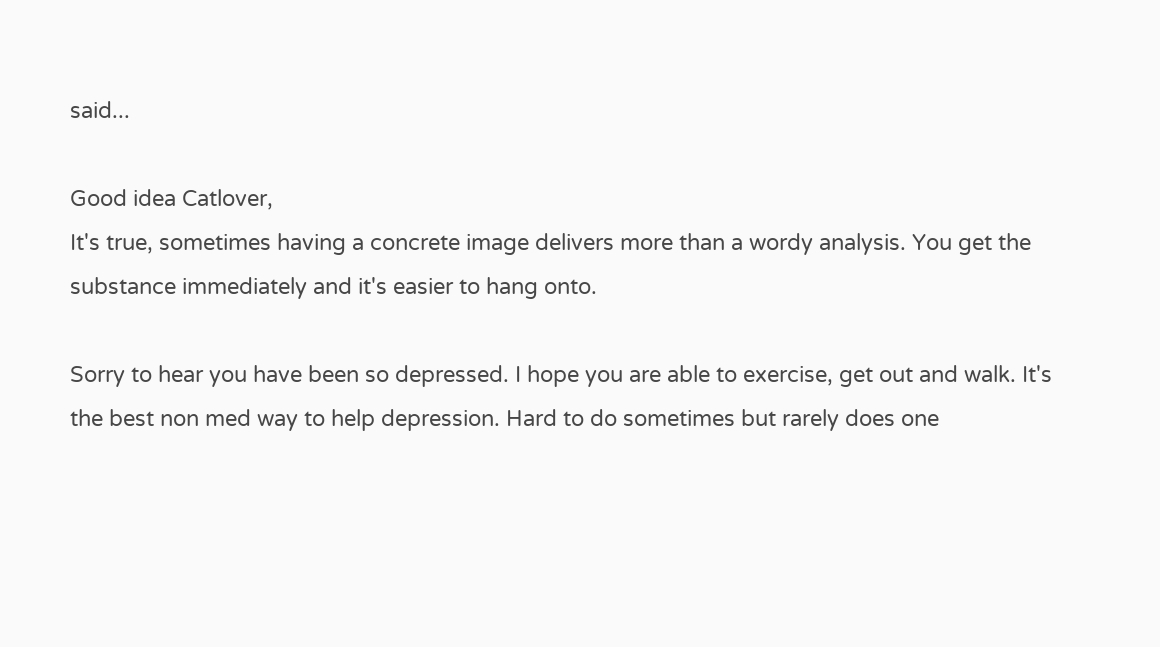said...

Good idea Catlover,
It's true, sometimes having a concrete image delivers more than a wordy analysis. You get the substance immediately and it's easier to hang onto.

Sorry to hear you have been so depressed. I hope you are able to exercise, get out and walk. It's the best non med way to help depression. Hard to do sometimes but rarely does one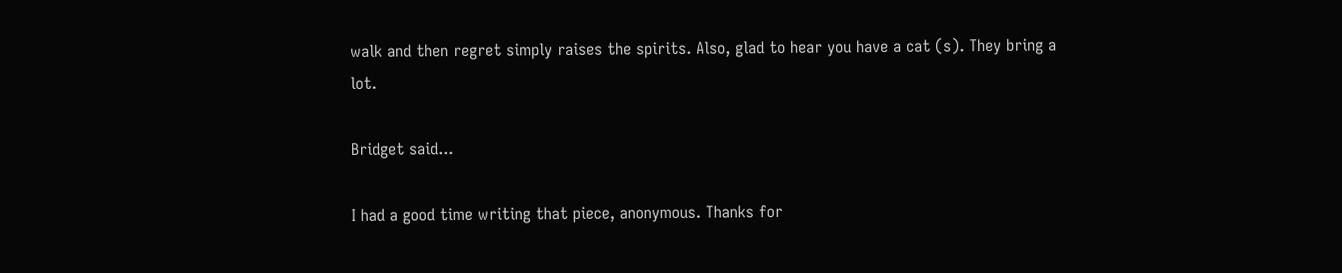walk and then regret simply raises the spirits. Also, glad to hear you have a cat (s). They bring a lot.

Bridget said...

I had a good time writing that piece, anonymous. Thanks for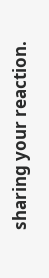sharing your reaction.